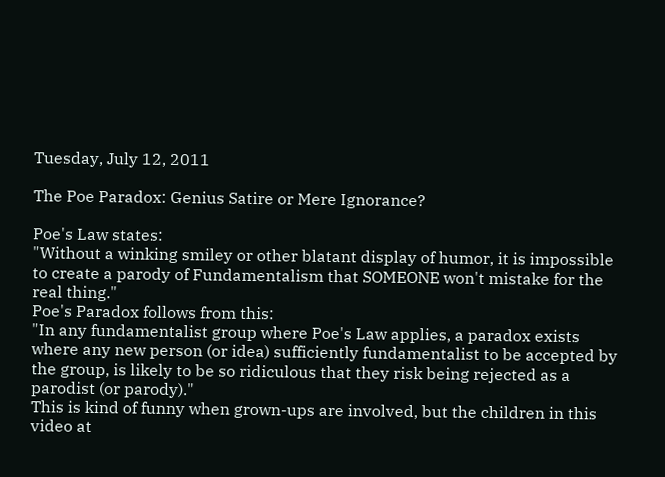Tuesday, July 12, 2011

The Poe Paradox: Genius Satire or Mere Ignorance?

Poe's Law states:
"Without a winking smiley or other blatant display of humor, it is impossible to create a parody of Fundamentalism that SOMEONE won't mistake for the real thing."
Poe's Paradox follows from this:
"In any fundamentalist group where Poe's Law applies, a paradox exists where any new person (or idea) sufficiently fundamentalist to be accepted by the group, is likely to be so ridiculous that they risk being rejected as a parodist (or parody)."
This is kind of funny when grown-ups are involved, but the children in this video at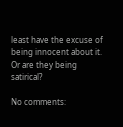least have the excuse of being innocent about it. Or are they being satirical?

No comments: